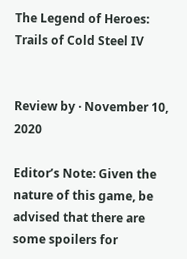The Legend of Heroes: Trails of Cold Steel IV


Review by · November 10, 2020

Editor’s Note: Given the nature of this game, be advised that there are some spoilers for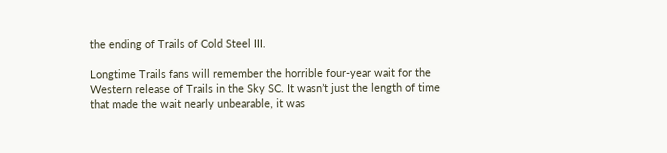the ending of Trails of Cold Steel III.

Longtime Trails fans will remember the horrible four-year wait for the Western release of Trails in the Sky SC. It wasn’t just the length of time that made the wait nearly unbearable, it was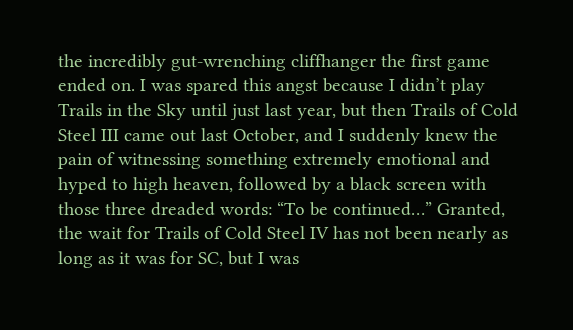the incredibly gut-wrenching cliffhanger the first game ended on. I was spared this angst because I didn’t play Trails in the Sky until just last year, but then Trails of Cold Steel III came out last October, and I suddenly knew the pain of witnessing something extremely emotional and hyped to high heaven, followed by a black screen with those three dreaded words: “To be continued…” Granted, the wait for Trails of Cold Steel IV has not been nearly as long as it was for SC, but I was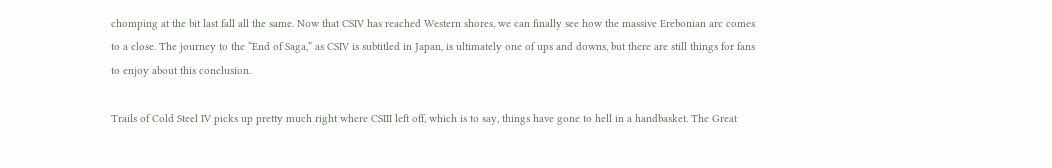chomping at the bit last fall all the same. Now that CSIV has reached Western shores, we can finally see how the massive Erebonian arc comes to a close. The journey to the “End of Saga,” as CSIV is subtitled in Japan, is ultimately one of ups and downs, but there are still things for fans to enjoy about this conclusion.

Trails of Cold Steel IV picks up pretty much right where CSIII left off, which is to say, things have gone to hell in a handbasket. The Great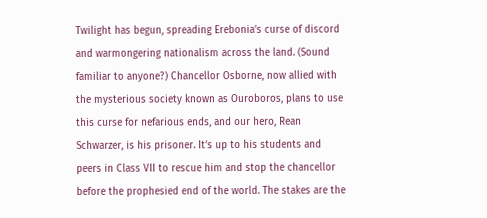Twilight has begun, spreading Erebonia’s curse of discord and warmongering nationalism across the land. (Sound familiar to anyone?) Chancellor Osborne, now allied with the mysterious society known as Ouroboros, plans to use this curse for nefarious ends, and our hero, Rean Schwarzer, is his prisoner. It’s up to his students and peers in Class VII to rescue him and stop the chancellor before the prophesied end of the world. The stakes are the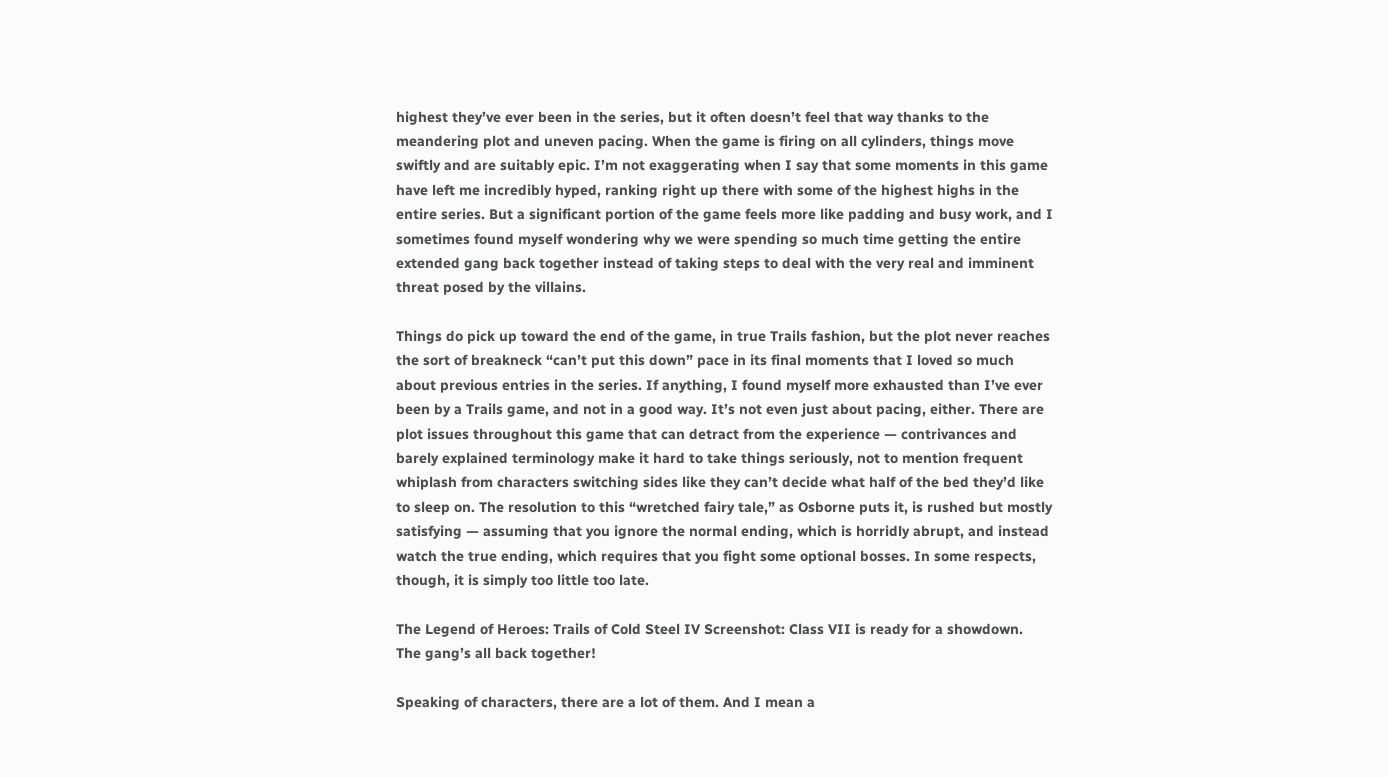highest they’ve ever been in the series, but it often doesn’t feel that way thanks to the meandering plot and uneven pacing. When the game is firing on all cylinders, things move swiftly and are suitably epic. I’m not exaggerating when I say that some moments in this game have left me incredibly hyped, ranking right up there with some of the highest highs in the entire series. But a significant portion of the game feels more like padding and busy work, and I sometimes found myself wondering why we were spending so much time getting the entire extended gang back together instead of taking steps to deal with the very real and imminent threat posed by the villains.

Things do pick up toward the end of the game, in true Trails fashion, but the plot never reaches the sort of breakneck “can’t put this down” pace in its final moments that I loved so much about previous entries in the series. If anything, I found myself more exhausted than I’ve ever been by a Trails game, and not in a good way. It’s not even just about pacing, either. There are plot issues throughout this game that can detract from the experience — contrivances and barely explained terminology make it hard to take things seriously, not to mention frequent whiplash from characters switching sides like they can’t decide what half of the bed they’d like to sleep on. The resolution to this “wretched fairy tale,” as Osborne puts it, is rushed but mostly satisfying — assuming that you ignore the normal ending, which is horridly abrupt, and instead watch the true ending, which requires that you fight some optional bosses. In some respects, though, it is simply too little too late.

The Legend of Heroes: Trails of Cold Steel IV Screenshot: Class VII is ready for a showdown.
The gang’s all back together!

Speaking of characters, there are a lot of them. And I mean a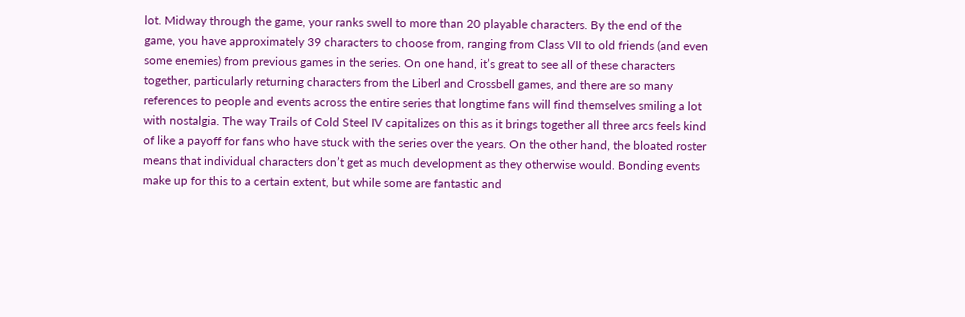lot. Midway through the game, your ranks swell to more than 20 playable characters. By the end of the game, you have approximately 39 characters to choose from, ranging from Class VII to old friends (and even some enemies) from previous games in the series. On one hand, it’s great to see all of these characters together, particularly returning characters from the Liberl and Crossbell games, and there are so many references to people and events across the entire series that longtime fans will find themselves smiling a lot with nostalgia. The way Trails of Cold Steel IV capitalizes on this as it brings together all three arcs feels kind of like a payoff for fans who have stuck with the series over the years. On the other hand, the bloated roster means that individual characters don’t get as much development as they otherwise would. Bonding events make up for this to a certain extent, but while some are fantastic and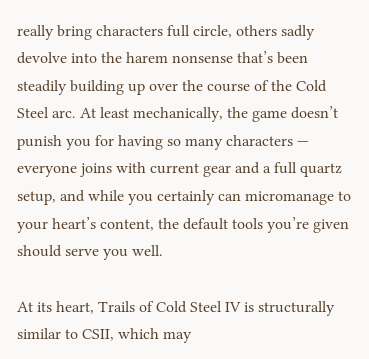really bring characters full circle, others sadly devolve into the harem nonsense that’s been steadily building up over the course of the Cold Steel arc. At least mechanically, the game doesn’t punish you for having so many characters — everyone joins with current gear and a full quartz setup, and while you certainly can micromanage to your heart’s content, the default tools you’re given should serve you well.

At its heart, Trails of Cold Steel IV is structurally similar to CSII, which may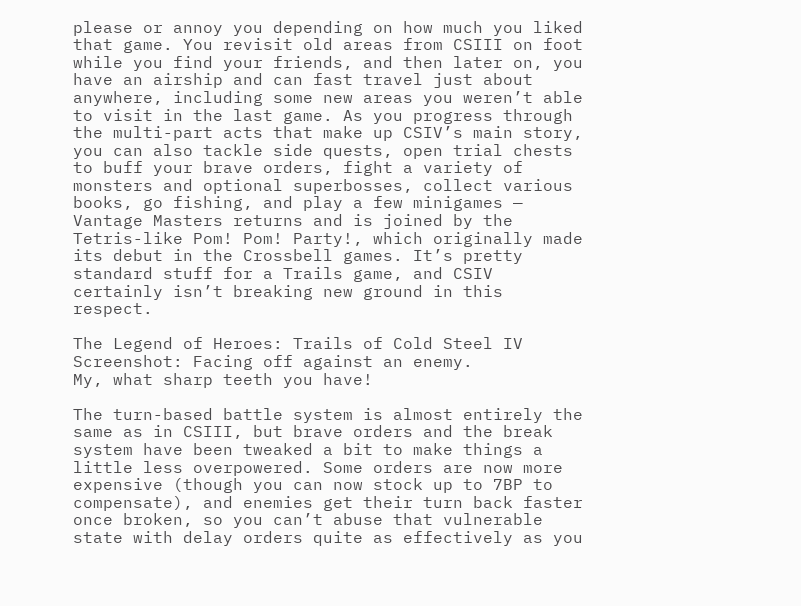please or annoy you depending on how much you liked that game. You revisit old areas from CSIII on foot while you find your friends, and then later on, you have an airship and can fast travel just about anywhere, including some new areas you weren’t able to visit in the last game. As you progress through the multi-part acts that make up CSIV’s main story, you can also tackle side quests, open trial chests to buff your brave orders, fight a variety of monsters and optional superbosses, collect various books, go fishing, and play a few minigames — Vantage Masters returns and is joined by the Tetris-like Pom! Pom! Party!, which originally made its debut in the Crossbell games. It’s pretty standard stuff for a Trails game, and CSIV certainly isn’t breaking new ground in this respect.

The Legend of Heroes: Trails of Cold Steel IV Screenshot: Facing off against an enemy.
My, what sharp teeth you have!

The turn-based battle system is almost entirely the same as in CSIII, but brave orders and the break system have been tweaked a bit to make things a little less overpowered. Some orders are now more expensive (though you can now stock up to 7BP to compensate), and enemies get their turn back faster once broken, so you can’t abuse that vulnerable state with delay orders quite as effectively as you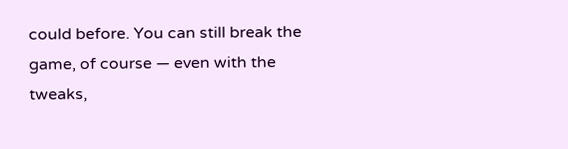could before. You can still break the game, of course — even with the tweaks,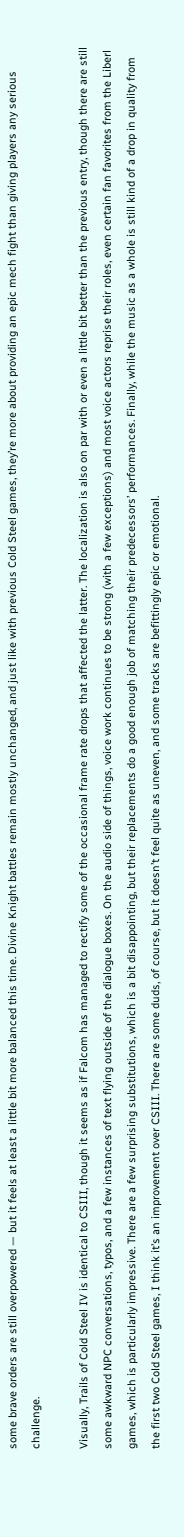some brave orders are still overpowered — but it feels at least a little bit more balanced this time. Divine Knight battles remain mostly unchanged, and just like with previous Cold Steel games, they’re more about providing an epic mech fight than giving players any serious challenge.

Visually, Trails of Cold Steel IV is identical to CSIII, though it seems as if Falcom has managed to rectify some of the occasional frame rate drops that affected the latter. The localization is also on par with or even a little bit better than the previous entry, though there are still some awkward NPC conversations, typos, and a few instances of text flying outside of the dialogue boxes. On the audio side of things, voice work continues to be strong (with a few exceptions) and most voice actors reprise their roles, even certain fan favorites from the Liberl games, which is particularly impressive. There are a few surprising substitutions, which is a bit disappointing, but their replacements do a good enough job of matching their predecessors’ performances. Finally, while the music as a whole is still kind of a drop in quality from the first two Cold Steel games, I think it’s an improvement over CSIII. There are some duds, of course, but it doesn’t feel quite as uneven, and some tracks are befittingly epic or emotional.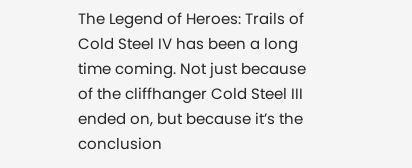The Legend of Heroes: Trails of Cold Steel IV has been a long time coming. Not just because of the cliffhanger Cold Steel III ended on, but because it’s the conclusion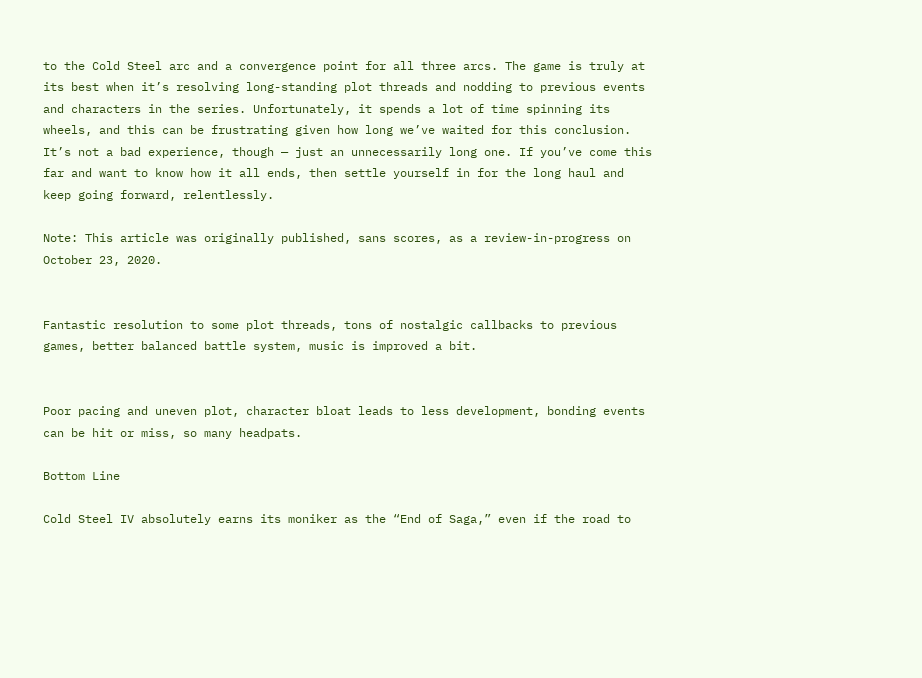to the Cold Steel arc and a convergence point for all three arcs. The game is truly at its best when it’s resolving long-standing plot threads and nodding to previous events and characters in the series. Unfortunately, it spends a lot of time spinning its wheels, and this can be frustrating given how long we’ve waited for this conclusion. It’s not a bad experience, though — just an unnecessarily long one. If you’ve come this far and want to know how it all ends, then settle yourself in for the long haul and keep going forward, relentlessly.

Note: This article was originally published, sans scores, as a review-in-progress on October 23, 2020.


Fantastic resolution to some plot threads, tons of nostalgic callbacks to previous games, better balanced battle system, music is improved a bit.


Poor pacing and uneven plot, character bloat leads to less development, bonding events can be hit or miss, so many headpats.

Bottom Line

Cold Steel IV absolutely earns its moniker as the “End of Saga,” even if the road to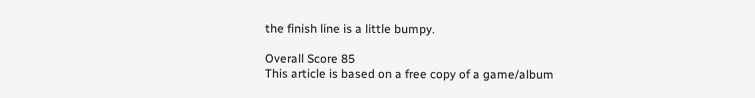the finish line is a little bumpy.

Overall Score 85
This article is based on a free copy of a game/album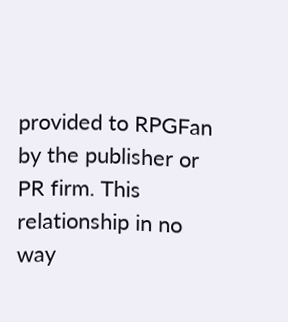provided to RPGFan by the publisher or PR firm. This relationship in no way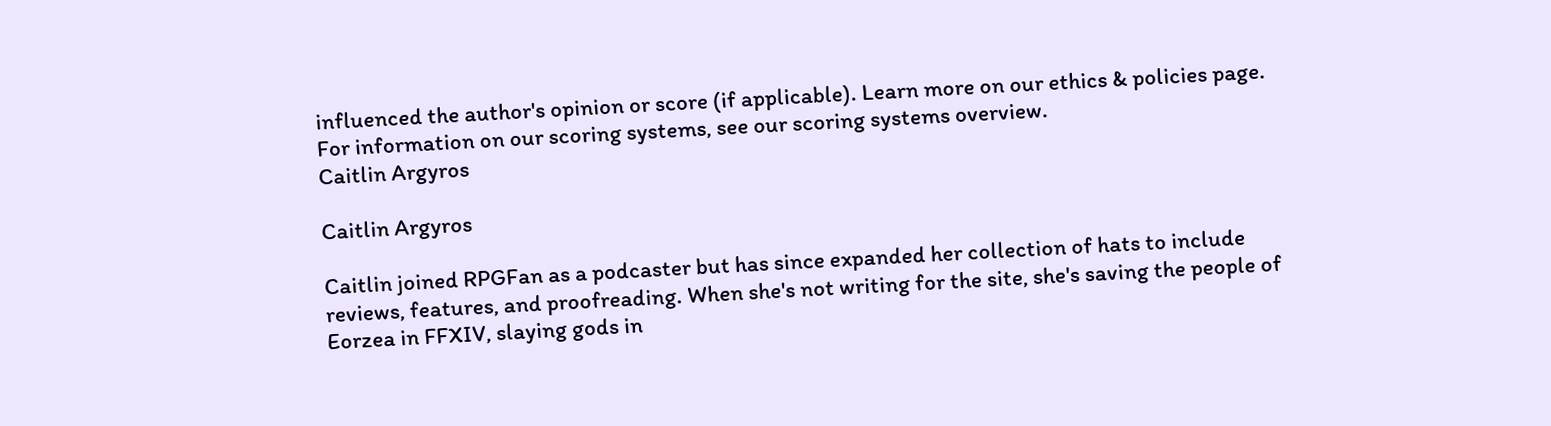influenced the author's opinion or score (if applicable). Learn more on our ethics & policies page. For information on our scoring systems, see our scoring systems overview.
Caitlin Argyros

Caitlin Argyros

Caitlin joined RPGFan as a podcaster but has since expanded her collection of hats to include reviews, features, and proofreading. When she's not writing for the site, she's saving the people of Eorzea in FFXIV, slaying gods in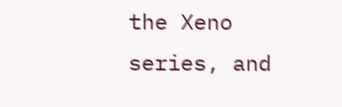the Xeno series, and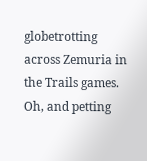globetrotting across Zemuria in the Trails games. Oh, and petting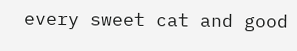every sweet cat and good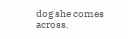dog she comes across.